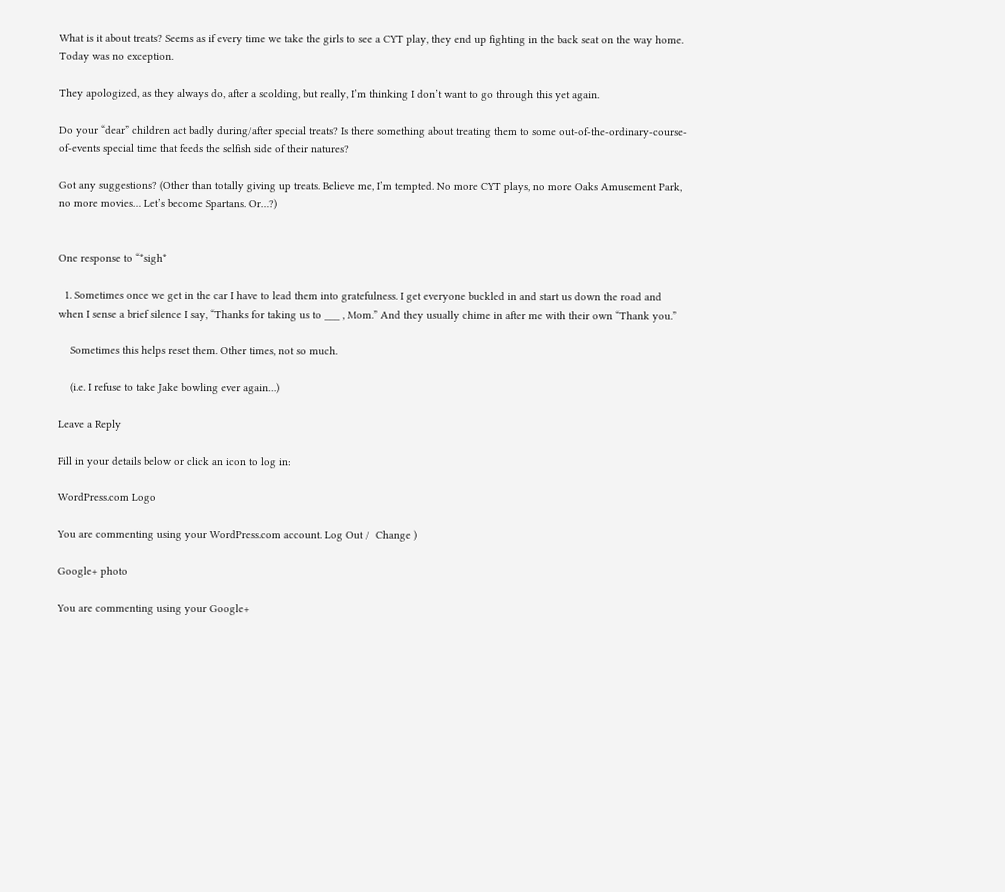What is it about treats? Seems as if every time we take the girls to see a CYT play, they end up fighting in the back seat on the way home. Today was no exception.

They apologized, as they always do, after a scolding, but really, I’m thinking I don’t want to go through this yet again.

Do your “dear” children act badly during/after special treats? Is there something about treating them to some out-of-the-ordinary-course-of-events special time that feeds the selfish side of their natures?

Got any suggestions? (Other than totally giving up treats. Believe me, I’m tempted. No more CYT plays, no more Oaks Amusement Park, no more movies… Let’s become Spartans. Or…?)


One response to “*sigh*

  1. Sometimes once we get in the car I have to lead them into gratefulness. I get everyone buckled in and start us down the road and when I sense a brief silence I say, “Thanks for taking us to ___ , Mom.” And they usually chime in after me with their own “Thank you.”

    Sometimes this helps reset them. Other times, not so much.

    (i.e. I refuse to take Jake bowling ever again…)

Leave a Reply

Fill in your details below or click an icon to log in:

WordPress.com Logo

You are commenting using your WordPress.com account. Log Out /  Change )

Google+ photo

You are commenting using your Google+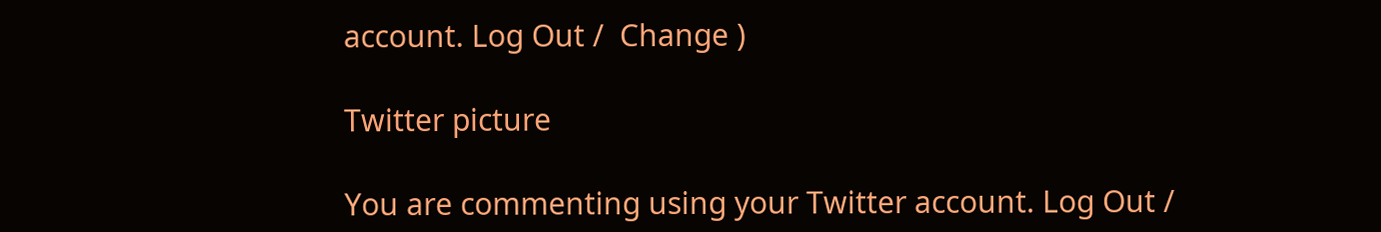account. Log Out /  Change )

Twitter picture

You are commenting using your Twitter account. Log Out /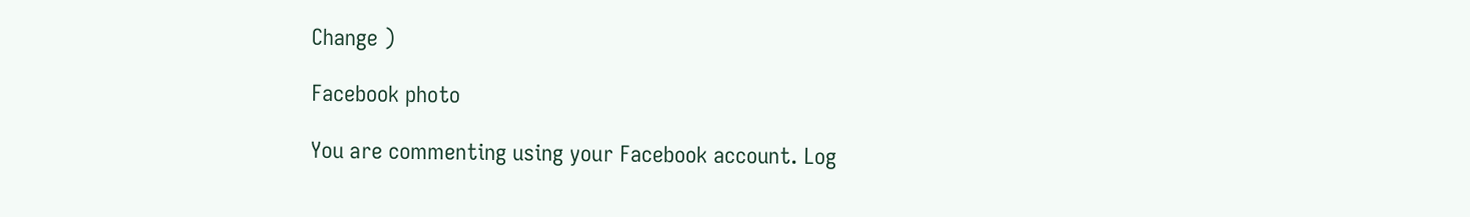Change )

Facebook photo

You are commenting using your Facebook account. Log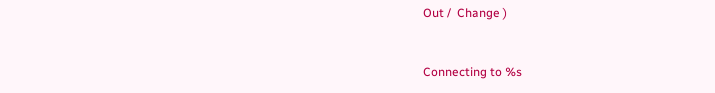Out /  Change )


Connecting to %s